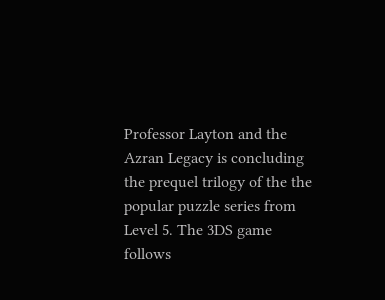Professor Layton and the Azran Legacy is concluding the prequel trilogy of the the popular puzzle series from Level 5. The 3DS game follows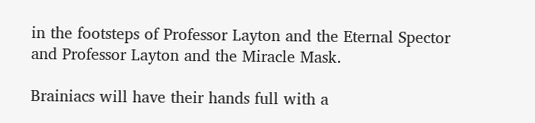in the footsteps of Professor Layton and the Eternal Spector and Professor Layton and the Miracle Mask.

Brainiacs will have their hands full with a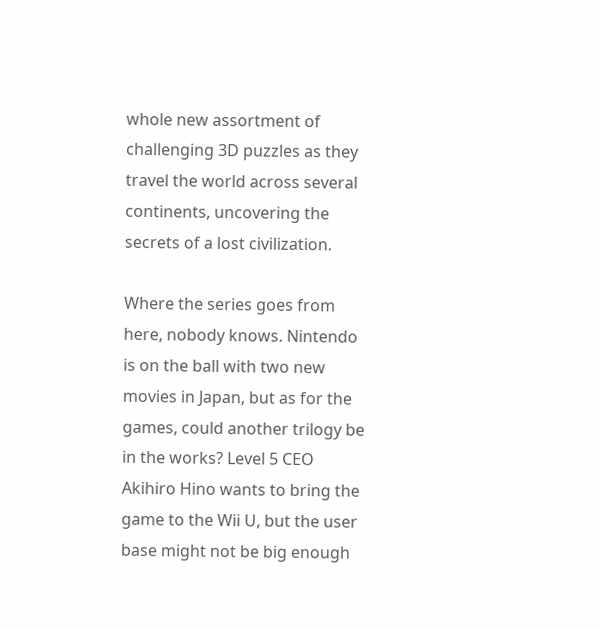whole new assortment of challenging 3D puzzles as they travel the world across several continents, uncovering the secrets of a lost civilization.

Where the series goes from here, nobody knows. Nintendo is on the ball with two new movies in Japan, but as for the games, could another trilogy be in the works? Level 5 CEO Akihiro Hino wants to bring the game to the Wii U, but the user base might not be big enough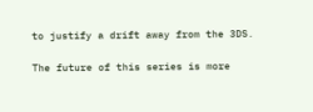to justify a drift away from the 3DS.

The future of this series is more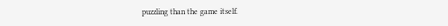puzzling than the game itself.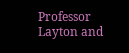Professor Layton and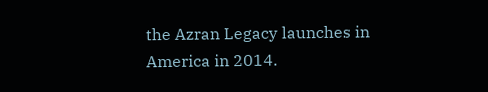the Azran Legacy launches in America in 2014.